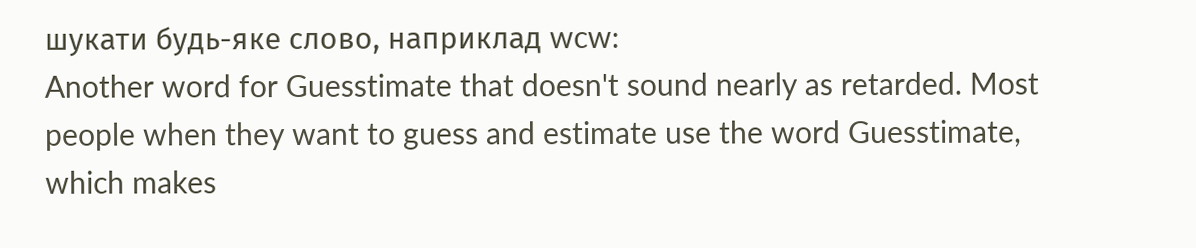шукати будь-яке слово, наприклад wcw:
Another word for Guesstimate that doesn't sound nearly as retarded. Most people when they want to guess and estimate use the word Guesstimate, which makes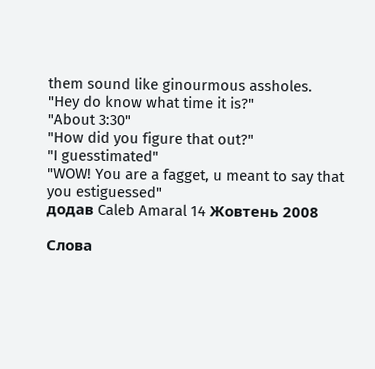them sound like ginourmous assholes.
"Hey do know what time it is?"
"About 3:30"
"How did you figure that out?"
"I guesstimated"
"WOW! You are a fagget, u meant to say that you estiguessed"
додав Caleb Amaral 14 Жовтень 2008

Слова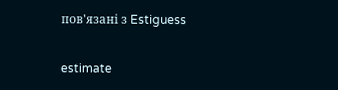пов'язані з Estiguess

estimate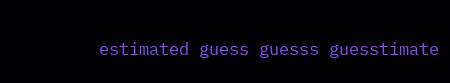estimated guess guesss guesstimate